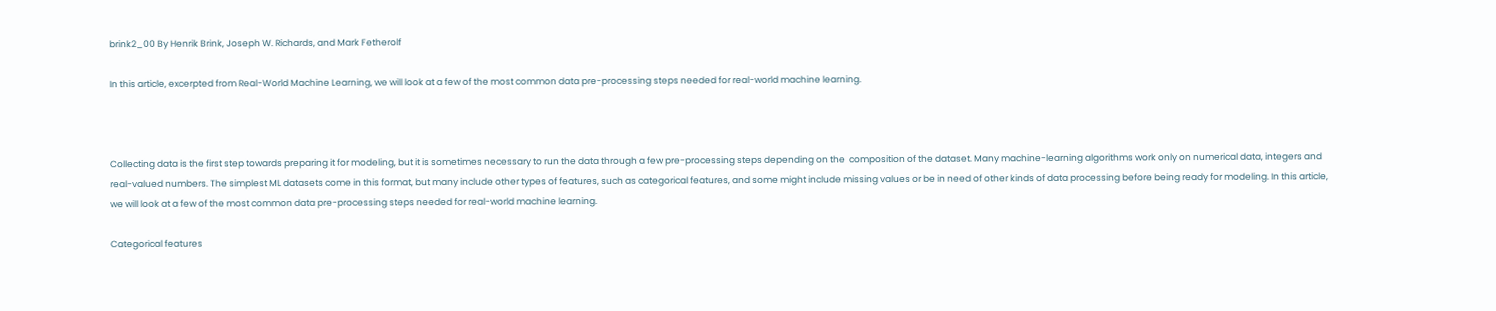brink2_00 By Henrik Brink, Joseph W. Richards, and Mark Fetherolf

In this article, excerpted from Real-World Machine Learning, we will look at a few of the most common data pre-processing steps needed for real-world machine learning.



Collecting data is the first step towards preparing it for modeling, but it is sometimes necessary to run the data through a few pre-processing steps depending on the  composition of the dataset. Many machine-learning algorithms work only on numerical data, integers and real-valued numbers. The simplest ML datasets come in this format, but many include other types of features, such as categorical features, and some might include missing values or be in need of other kinds of data processing before being ready for modeling. In this article, we will look at a few of the most common data pre-processing steps needed for real-world machine learning.

Categorical features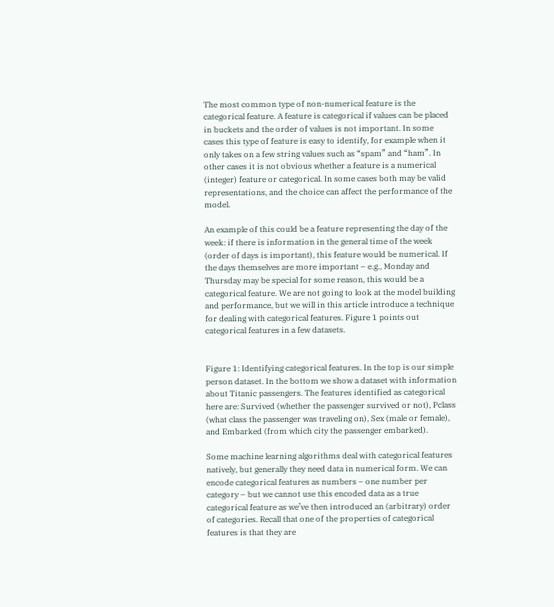The most common type of non-numerical feature is the categorical feature. A feature is categorical if values can be placed in buckets and the order of values is not important. In some cases this type of feature is easy to identify, for example when it only takes on a few string values such as “spam” and “ham”. In other cases it is not obvious whether a feature is a numerical (integer) feature or categorical. In some cases both may be valid representations, and the choice can affect the performance of the model.

An example of this could be a feature representing the day of the week: if there is information in the general time of the week (order of days is important), this feature would be numerical. If the days themselves are more important – e.g., Monday and Thursday may be special for some reason, this would be a categorical feature. We are not going to look at the model building and performance, but we will in this article introduce a technique for dealing with categorical features. Figure 1 points out categorical features in a few datasets.


Figure 1: Identifying categorical features. In the top is our simple person dataset. In the bottom we show a dataset with information about Titanic passengers. The features identified as categorical here are: Survived (whether the passenger survived or not), Pclass (what class the passenger was traveling on), Sex (male or female), and Embarked (from which city the passenger embarked).

Some machine learning algorithms deal with categorical features natively, but generally they need data in numerical form. We can encode categorical features as numbers – one number per category – but we cannot use this encoded data as a true categorical feature as we’ve then introduced an (arbitrary) order of categories. Recall that one of the properties of categorical features is that they are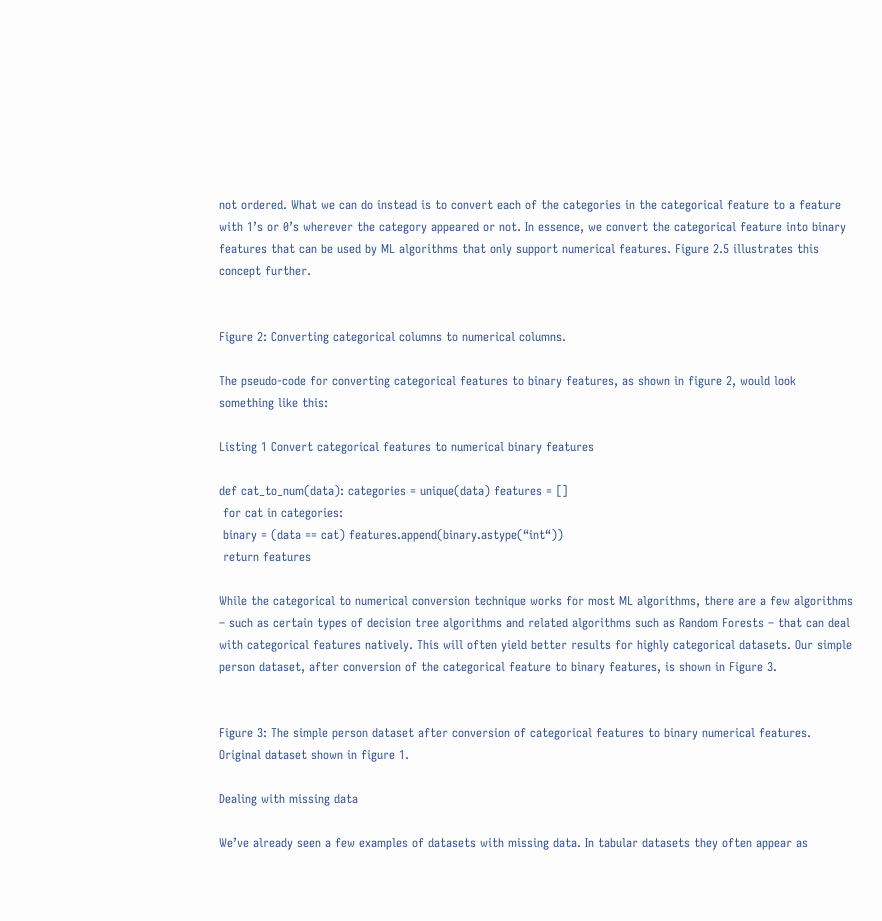not ordered. What we can do instead is to convert each of the categories in the categorical feature to a feature with 1’s or 0’s wherever the category appeared or not. In essence, we convert the categorical feature into binary features that can be used by ML algorithms that only support numerical features. Figure 2.5 illustrates this concept further.


Figure 2: Converting categorical columns to numerical columns.

The pseudo-code for converting categorical features to binary features, as shown in figure 2, would look something like this:

Listing 1 Convert categorical features to numerical binary features

def cat_to_num(data): categories = unique(data) features = []
 for cat in categories:
 binary = (data == cat) features.append(binary.astype(“int“))
 return features

While the categorical to numerical conversion technique works for most ML algorithms, there are a few algorithms – such as certain types of decision tree algorithms and related algorithms such as Random Forests – that can deal with categorical features natively. This will often yield better results for highly categorical datasets. Our simple person dataset, after conversion of the categorical feature to binary features, is shown in Figure 3.


Figure 3: The simple person dataset after conversion of categorical features to binary numerical features. Original dataset shown in figure 1.

Dealing with missing data

We’ve already seen a few examples of datasets with missing data. In tabular datasets they often appear as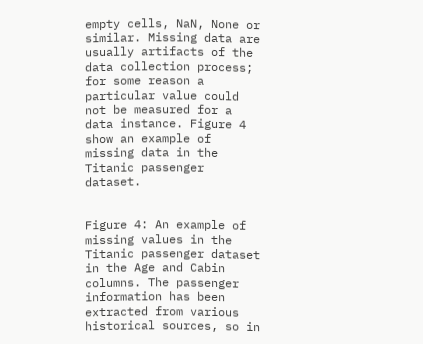empty cells, NaN, None or similar. Missing data are usually artifacts of the data collection process; for some reason a particular value could not be measured for a data instance. Figure 4 show an example of missing data in the Titanic passenger dataset.


Figure 4: An example of missing values in the Titanic passenger dataset in the Age and Cabin columns. The passenger information has been extracted from various historical sources, so in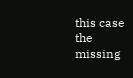this case the missing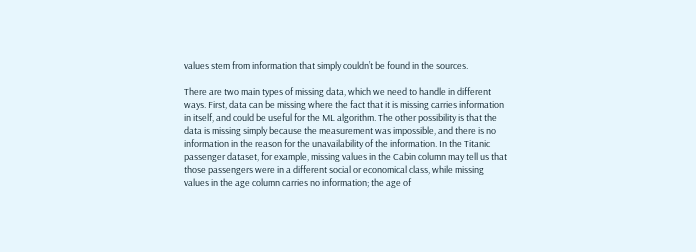values stem from information that simply couldn’t be found in the sources.

There are two main types of missing data, which we need to handle in different ways. First, data can be missing where the fact that it is missing carries information in itself, and could be useful for the ML algorithm. The other possibility is that the data is missing simply because the measurement was impossible, and there is no information in the reason for the unavailability of the information. In the Titanic passenger dataset, for example, missing values in the Cabin column may tell us that those passengers were in a different social or economical class, while missing values in the age column carries no information; the age of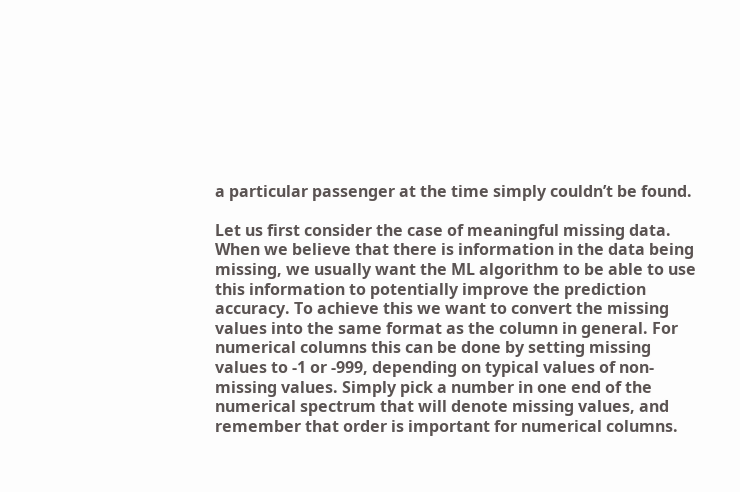a particular passenger at the time simply couldn’t be found.

Let us first consider the case of meaningful missing data. When we believe that there is information in the data being missing, we usually want the ML algorithm to be able to use this information to potentially improve the prediction accuracy. To achieve this we want to convert the missing values into the same format as the column in general. For numerical columns this can be done by setting missing values to -1 or -999, depending on typical values of non-missing values. Simply pick a number in one end of the numerical spectrum that will denote missing values, and remember that order is important for numerical columns.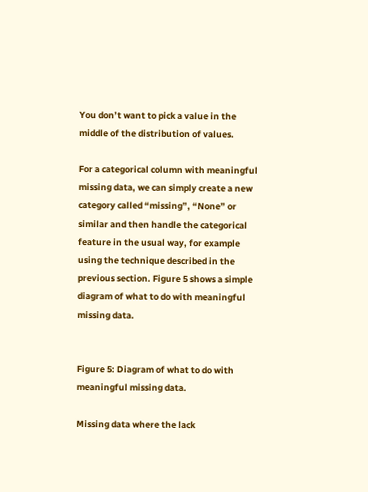You don’t want to pick a value in the middle of the distribution of values.

For a categorical column with meaningful missing data, we can simply create a new category called “missing”, “None” or similar and then handle the categorical feature in the usual way, for example using the technique described in the previous section. Figure 5 shows a simple diagram of what to do with meaningful missing data.


Figure 5: Diagram of what to do with meaningful missing data.

Missing data where the lack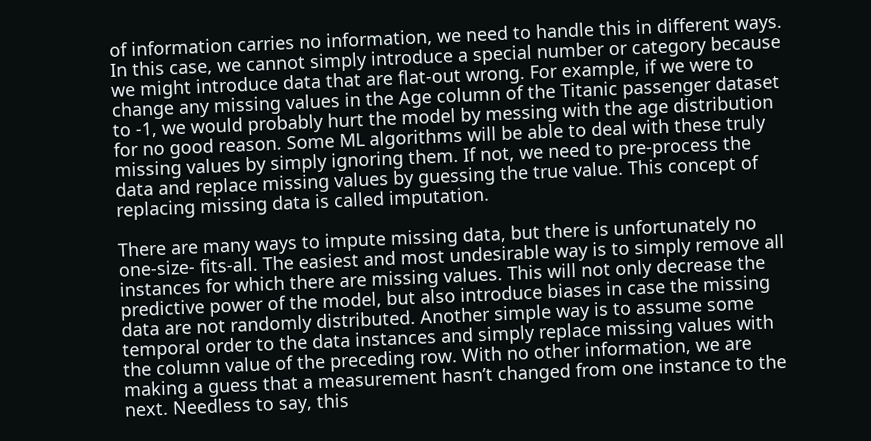of information carries no information, we need to handle this in different ways. In this case, we cannot simply introduce a special number or category because we might introduce data that are flat-out wrong. For example, if we were to change any missing values in the Age column of the Titanic passenger dataset to -1, we would probably hurt the model by messing with the age distribution for no good reason. Some ML algorithms will be able to deal with these truly missing values by simply ignoring them. If not, we need to pre-process the data and replace missing values by guessing the true value. This concept of replacing missing data is called imputation.

There are many ways to impute missing data, but there is unfortunately no one-size- fits-all. The easiest and most undesirable way is to simply remove all instances for which there are missing values. This will not only decrease the predictive power of the model, but also introduce biases in case the missing data are not randomly distributed. Another simple way is to assume some temporal order to the data instances and simply replace missing values with the column value of the preceding row. With no other information, we are making a guess that a measurement hasn’t changed from one instance to the next. Needless to say, this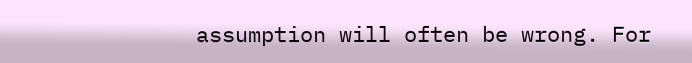assumption will often be wrong. For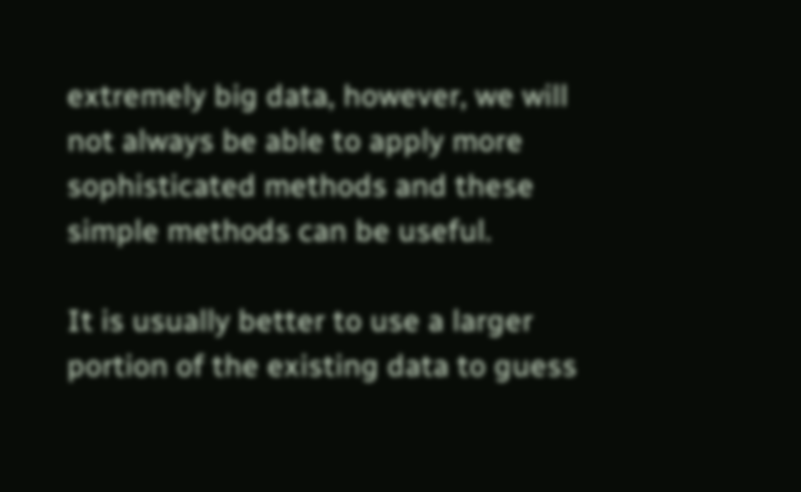extremely big data, however, we will not always be able to apply more sophisticated methods and these simple methods can be useful.

It is usually better to use a larger portion of the existing data to guess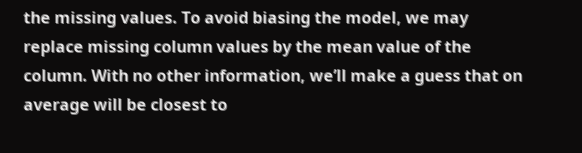the missing values. To avoid biasing the model, we may replace missing column values by the mean value of the column. With no other information, we’ll make a guess that on average will be closest to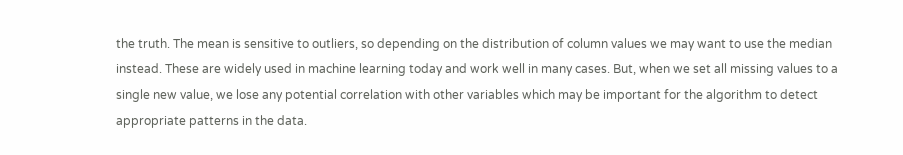the truth. The mean is sensitive to outliers, so depending on the distribution of column values we may want to use the median instead. These are widely used in machine learning today and work well in many cases. But, when we set all missing values to a single new value, we lose any potential correlation with other variables which may be important for the algorithm to detect appropriate patterns in the data.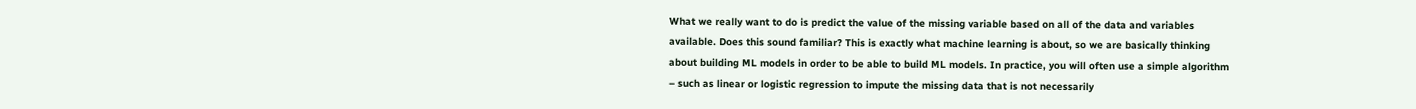What we really want to do is predict the value of the missing variable based on all of the data and variables available. Does this sound familiar? This is exactly what machine learning is about, so we are basically thinking about building ML models in order to be able to build ML models. In practice, you will often use a simple algorithm – such as linear or logistic regression to impute the missing data that is not necessarily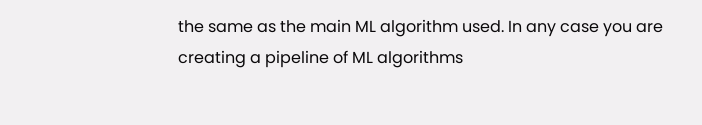the same as the main ML algorithm used. In any case you are creating a pipeline of ML algorithms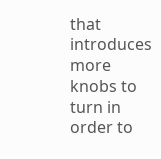that introduces more knobs to turn in order to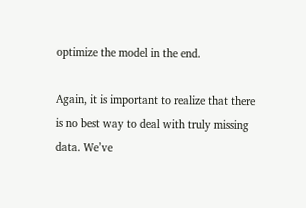optimize the model in the end.

Again, it is important to realize that there is no best way to deal with truly missing data. We’ve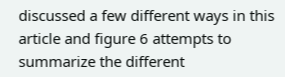discussed a few different ways in this article and figure 6 attempts to summarize the different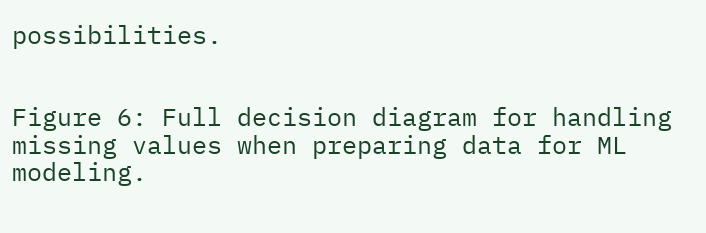possibilities.


Figure 6: Full decision diagram for handling missing values when preparing data for ML modeling.